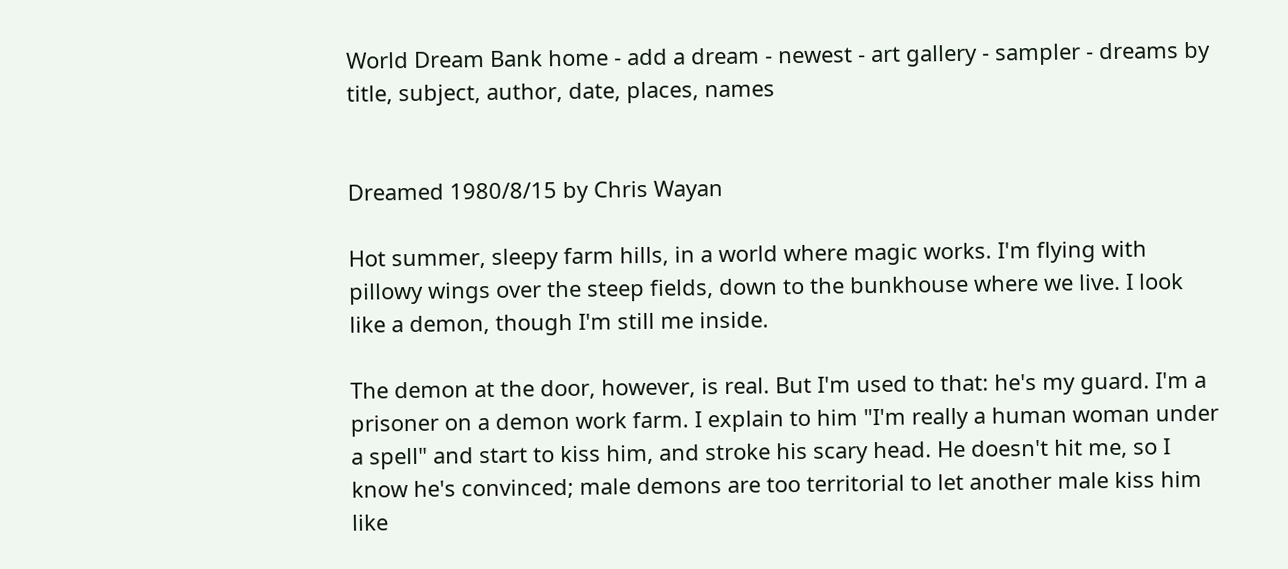World Dream Bank home - add a dream - newest - art gallery - sampler - dreams by title, subject, author, date, places, names


Dreamed 1980/8/15 by Chris Wayan

Hot summer, sleepy farm hills, in a world where magic works. I'm flying with pillowy wings over the steep fields, down to the bunkhouse where we live. I look like a demon, though I'm still me inside.

The demon at the door, however, is real. But I'm used to that: he's my guard. I'm a prisoner on a demon work farm. I explain to him "I'm really a human woman under a spell" and start to kiss him, and stroke his scary head. He doesn't hit me, so I know he's convinced; male demons are too territorial to let another male kiss him like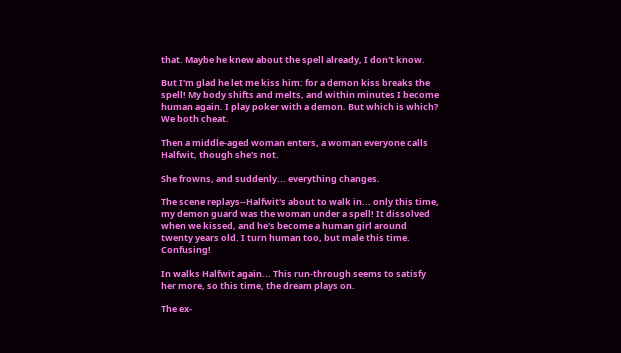that. Maybe he knew about the spell already, I don't know.

But I'm glad he let me kiss him: for a demon kiss breaks the spell! My body shifts and melts, and within minutes I become human again. I play poker with a demon. But which is which? We both cheat.

Then a middle-aged woman enters, a woman everyone calls Halfwit, though she's not.

She frowns, and suddenly... everything changes.

The scene replays--Halfwit's about to walk in... only this time, my demon guard was the woman under a spell! It dissolved when we kissed, and he's become a human girl around twenty years old. I turn human too, but male this time. Confusing!

In walks Halfwit again... This run-through seems to satisfy her more, so this time, the dream plays on.

The ex-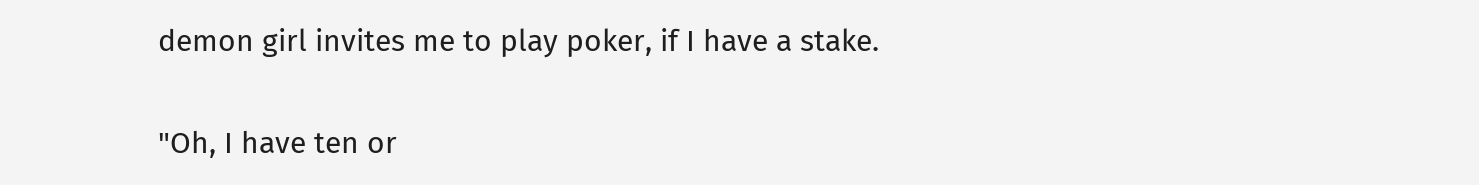demon girl invites me to play poker, if I have a stake.

"Oh, I have ten or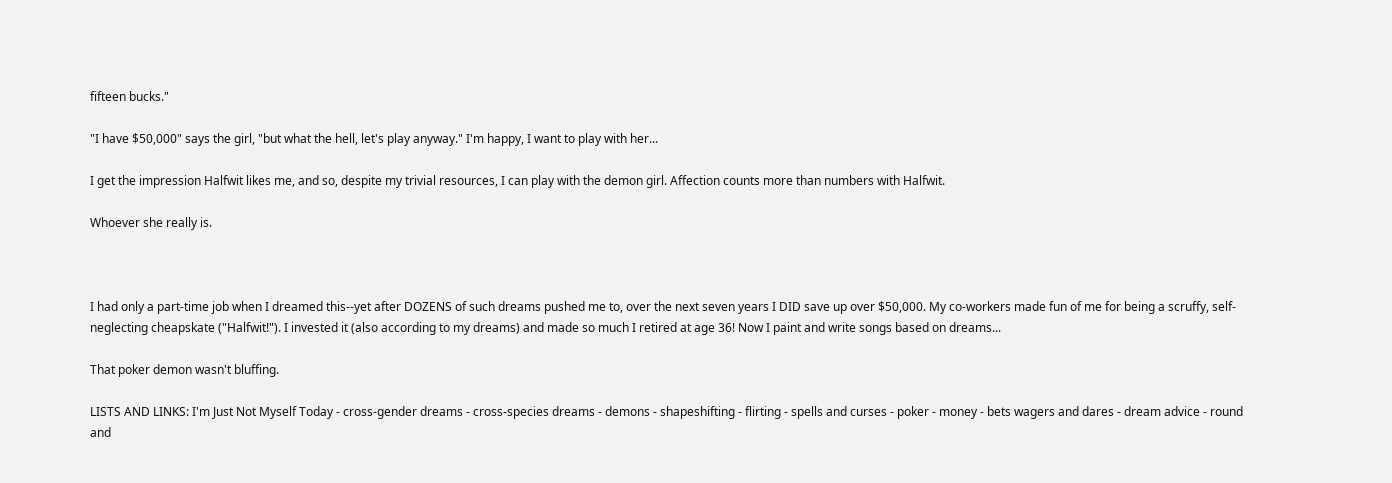fifteen bucks."

"I have $50,000" says the girl, "but what the hell, let's play anyway." I'm happy, I want to play with her...

I get the impression Halfwit likes me, and so, despite my trivial resources, I can play with the demon girl. Affection counts more than numbers with Halfwit.

Whoever she really is.



I had only a part-time job when I dreamed this--yet after DOZENS of such dreams pushed me to, over the next seven years I DID save up over $50,000. My co-workers made fun of me for being a scruffy, self-neglecting cheapskate ("Halfwit!"). I invested it (also according to my dreams) and made so much I retired at age 36! Now I paint and write songs based on dreams...

That poker demon wasn't bluffing.

LISTS AND LINKS: I'm Just Not Myself Today - cross-gender dreams - cross-species dreams - demons - shapeshifting - flirting - spells and curses - poker - money - bets wagers and dares - dream advice - round and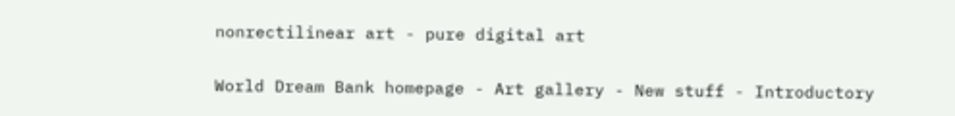nonrectilinear art - pure digital art

World Dream Bank homepage - Art gallery - New stuff - Introductory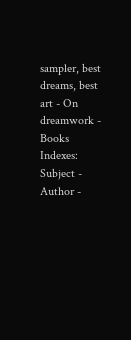sampler, best dreams, best art - On dreamwork - Books
Indexes: Subject - Author -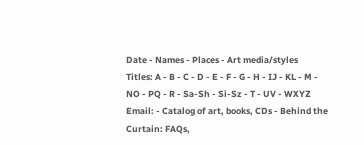Date - Names - Places - Art media/styles
Titles: A - B - C - D - E - F - G - H - IJ - KL - M - NO - PQ - R - Sa-Sh - Si-Sz - T - UV - WXYZ
Email: - Catalog of art, books, CDs - Behind the Curtain: FAQs,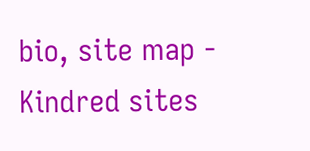bio, site map - Kindred sites